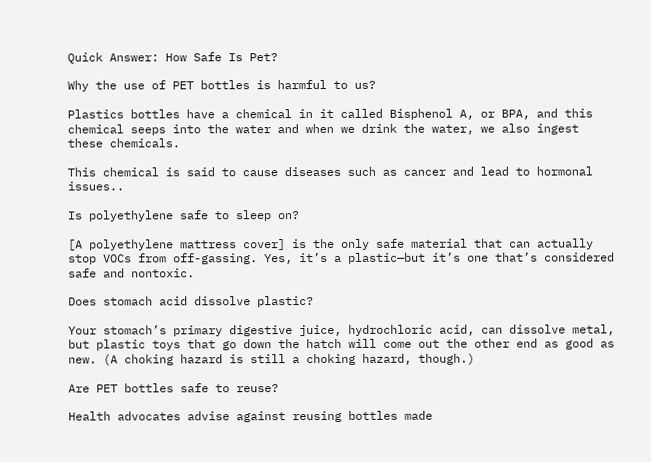Quick Answer: How Safe Is Pet?

Why the use of PET bottles is harmful to us?

Plastics bottles have a chemical in it called Bisphenol A, or BPA, and this chemical seeps into the water and when we drink the water, we also ingest these chemicals.

This chemical is said to cause diseases such as cancer and lead to hormonal issues..

Is polyethylene safe to sleep on?

[A polyethylene mattress cover] is the only safe material that can actually stop VOCs from off-gassing. Yes, it’s a plastic—but it’s one that’s considered safe and nontoxic.

Does stomach acid dissolve plastic?

Your stomach’s primary digestive juice, hydrochloric acid, can dissolve metal, but plastic toys that go down the hatch will come out the other end as good as new. (A choking hazard is still a choking hazard, though.)

Are PET bottles safe to reuse?

Health advocates advise against reusing bottles made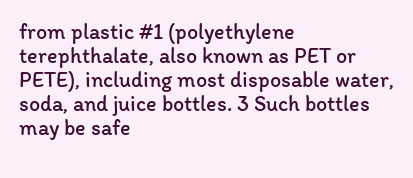from plastic #1 (polyethylene terephthalate, also known as PET or PETE), including most disposable water, soda, and juice bottles. 3 Such bottles may be safe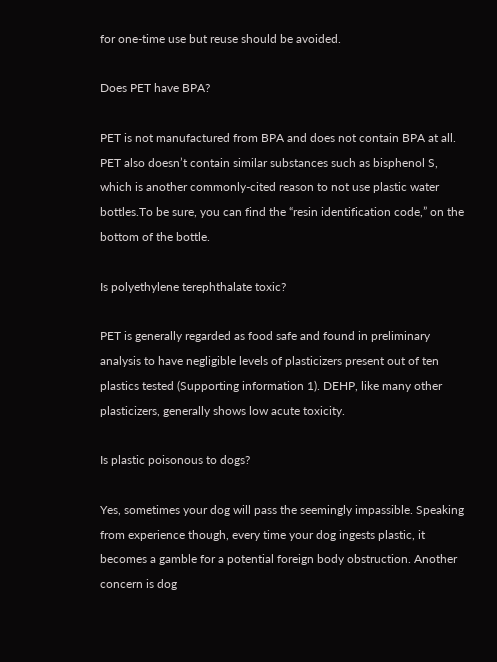for one-time use but reuse should be avoided.

Does PET have BPA?

PET is not manufactured from BPA and does not contain BPA at all. PET also doesn’t contain similar substances such as bisphenol S, which is another commonly-cited reason to not use plastic water bottles.To be sure, you can find the “resin identification code,” on the bottom of the bottle.

Is polyethylene terephthalate toxic?

PET is generally regarded as food safe and found in preliminary analysis to have negligible levels of plasticizers present out of ten plastics tested (Supporting information 1). DEHP, like many other plasticizers, generally shows low acute toxicity.

Is plastic poisonous to dogs?

Yes, sometimes your dog will pass the seemingly impassible. Speaking from experience though, every time your dog ingests plastic, it becomes a gamble for a potential foreign body obstruction. Another concern is dog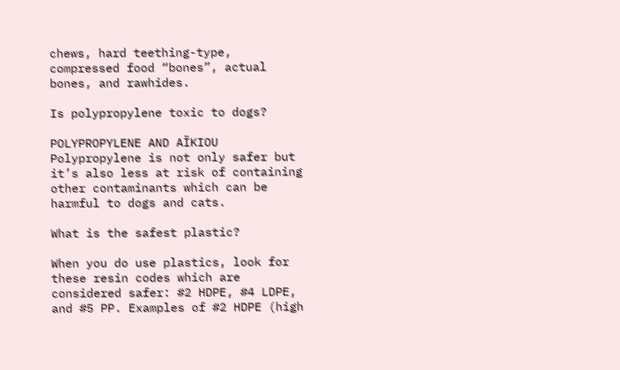chews, hard teething-type, compressed food “bones”, actual bones, and rawhides.

Is polypropylene toxic to dogs?

POLYPROPYLENE AND AÏKIOU Polypropylene is not only safer but it’s also less at risk of containing other contaminants which can be harmful to dogs and cats.

What is the safest plastic?

When you do use plastics, look for these resin codes which are considered safer: #2 HDPE, #4 LDPE, and #5 PP. Examples of #2 HDPE (high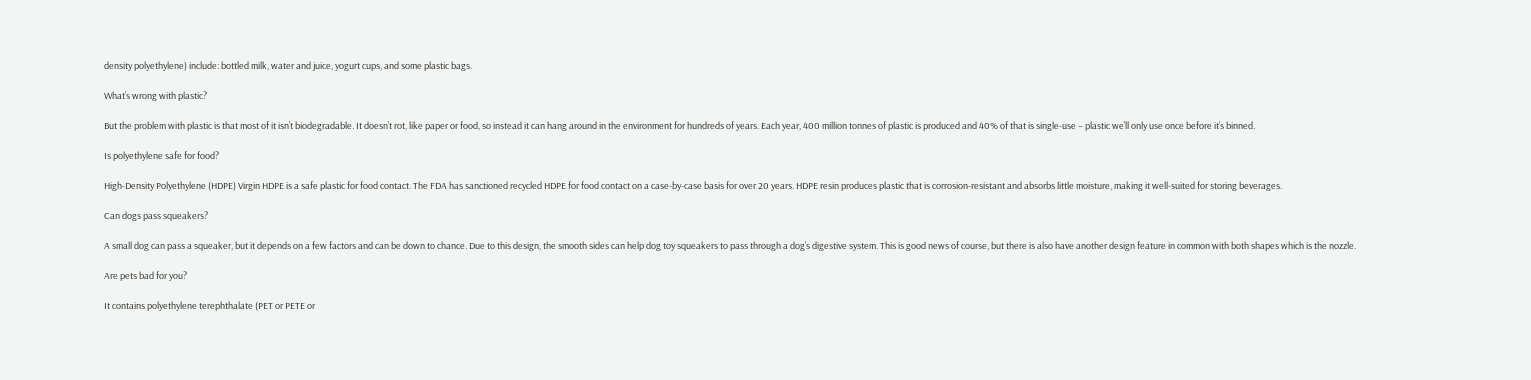density polyethylene) include: bottled milk, water and juice, yogurt cups, and some plastic bags.

What’s wrong with plastic?

But the problem with plastic is that most of it isn’t biodegradable. It doesn’t rot, like paper or food, so instead it can hang around in the environment for hundreds of years. Each year, 400 million tonnes of plastic is produced and 40% of that is single-use – plastic we’ll only use once before it’s binned.

Is polyethylene safe for food?

High-Density Polyethylene (HDPE) Virgin HDPE is a safe plastic for food contact. The FDA has sanctioned recycled HDPE for food contact on a case-by-case basis for over 20 years. HDPE resin produces plastic that is corrosion-resistant and absorbs little moisture, making it well-suited for storing beverages.

Can dogs pass squeakers?

A small dog can pass a squeaker, but it depends on a few factors and can be down to chance. Due to this design, the smooth sides can help dog toy squeakers to pass through a dog’s digestive system. This is good news of course, but there is also have another design feature in common with both shapes which is the nozzle.

Are pets bad for you?

It contains polyethylene terephthalate (PET or PETE or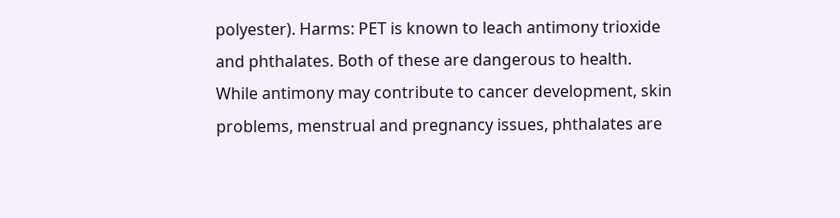polyester). Harms: PET is known to leach antimony trioxide and phthalates. Both of these are dangerous to health. While antimony may contribute to cancer development, skin problems, menstrual and pregnancy issues, phthalates are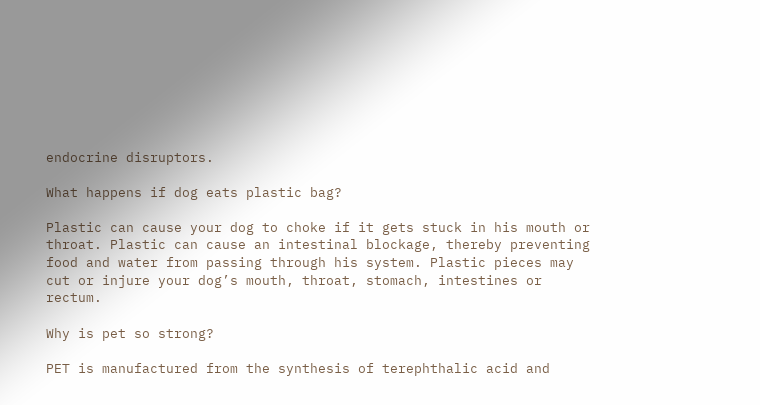endocrine disruptors.

What happens if dog eats plastic bag?

Plastic can cause your dog to choke if it gets stuck in his mouth or throat. Plastic can cause an intestinal blockage, thereby preventing food and water from passing through his system. Plastic pieces may cut or injure your dog’s mouth, throat, stomach, intestines or rectum.

Why is pet so strong?

PET is manufactured from the synthesis of terephthalic acid and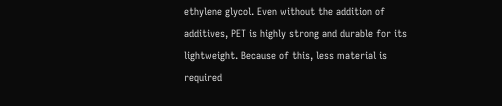ethylene glycol. Even without the addition of additives, PET is highly strong and durable for its lightweight. Because of this, less material is required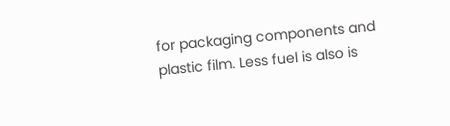for packaging components and plastic film. Less fuel is also is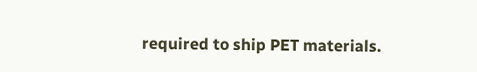required to ship PET materials.